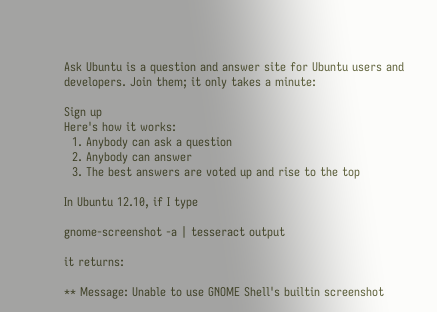Ask Ubuntu is a question and answer site for Ubuntu users and developers. Join them; it only takes a minute:

Sign up
Here's how it works:
  1. Anybody can ask a question
  2. Anybody can answer
  3. The best answers are voted up and rise to the top

In Ubuntu 12.10, if I type

gnome-screenshot -a | tesseract output

it returns:

** Message: Unable to use GNOME Shell's builtin screenshot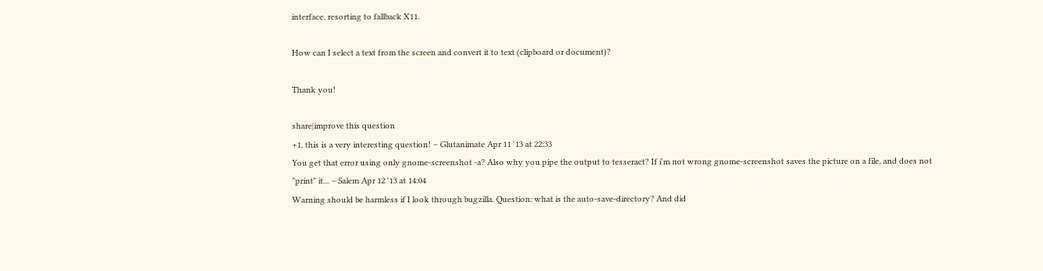interface, resorting to fallback X11.

How can I select a text from the screen and convert it to text (clipboard or document)?

Thank you!

share|improve this question
+1, this is a very interesting question! – Glutanimate Apr 11 '13 at 22:33
You get that error using only gnome-screenshot -a? Also why you pipe the output to tesseract? If i'm not wrong gnome-screenshot saves the picture on a file, and does not "print" it... – Salem Apr 12 '13 at 14:04
Warning should be harmless if I look through bugzilla. Question: what is the auto-save-directory? And did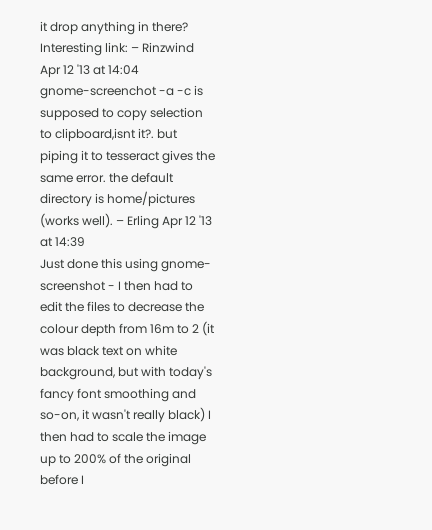it drop anything in there? Interesting link: – Rinzwind Apr 12 '13 at 14:04
gnome-screenchot -a -c is supposed to copy selection to clipboard,isnt it?. but piping it to tesseract gives the same error. the default directory is home/pictures (works well). – Erling Apr 12 '13 at 14:39
Just done this using gnome-screenshot - I then had to edit the files to decrease the colour depth from 16m to 2 (it was black text on white background, but with today's fancy font smoothing and so-on, it wasn't really black) I then had to scale the image up to 200% of the original before I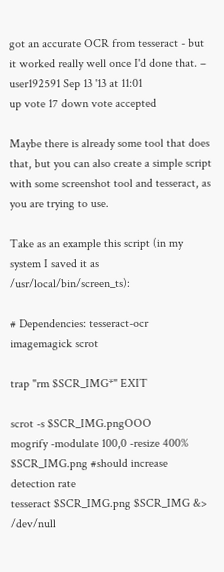got an accurate OCR from tesseract - but it worked really well once I'd done that. – user192591 Sep 13 '13 at 11:01
up vote 17 down vote accepted

Maybe there is already some tool that does that, but you can also create a simple script with some screenshot tool and tesseract, as you are trying to use.

Take as an example this script (in my system I saved it as /usr/local/bin/screen_ts):

# Dependencies: tesseract-ocr imagemagick scrot

trap "rm $SCR_IMG*" EXIT

scrot -s $SCR_IMG.pngOOO
mogrify -modulate 100,0 -resize 400% $SCR_IMG.png #should increase detection rate
tesseract $SCR_IMG.png $SCR_IMG &> /dev/null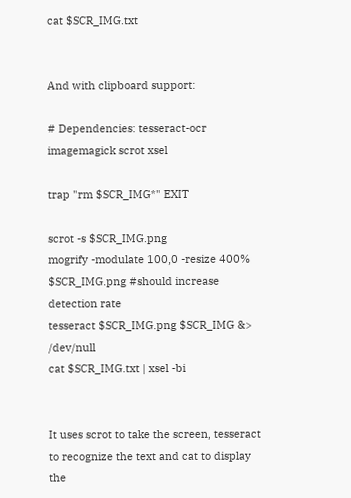cat $SCR_IMG.txt


And with clipboard support:

# Dependencies: tesseract-ocr imagemagick scrot xsel

trap "rm $SCR_IMG*" EXIT

scrot -s $SCR_IMG.png
mogrify -modulate 100,0 -resize 400% $SCR_IMG.png #should increase detection rate
tesseract $SCR_IMG.png $SCR_IMG &> /dev/null
cat $SCR_IMG.txt | xsel -bi


It uses scrot to take the screen, tesseract to recognize the text and cat to display the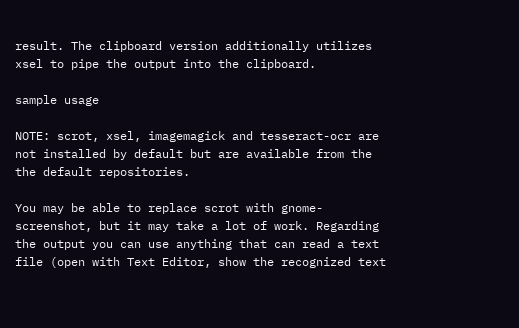result. The clipboard version additionally utilizes xsel to pipe the output into the clipboard.

sample usage

NOTE: scrot, xsel, imagemagick and tesseract-ocr are not installed by default but are available from the the default repositories.

You may be able to replace scrot with gnome-screenshot, but it may take a lot of work. Regarding the output you can use anything that can read a text file (open with Text Editor, show the recognized text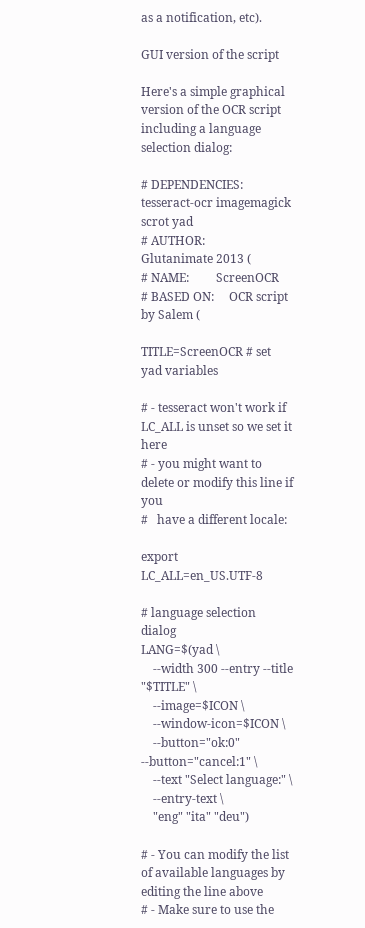as a notification, etc).

GUI version of the script

Here's a simple graphical version of the OCR script including a language selection dialog:

# DEPENDENCIES: tesseract-ocr imagemagick scrot yad
# AUTHOR:       Glutanimate 2013 (
# NAME:         ScreenOCR
# BASED ON:     OCR script by Salem (

TITLE=ScreenOCR # set yad variables

# - tesseract won't work if LC_ALL is unset so we set it here
# - you might want to delete or modify this line if you
#   have a different locale:

export LC_ALL=en_US.UTF-8

# language selection dialog
LANG=$(yad \
    --width 300 --entry --title "$TITLE" \
    --image=$ICON \
    --window-icon=$ICON \
    --button="ok:0" --button="cancel:1" \
    --text "Select language:" \
    --entry-text \
    "eng" "ita" "deu")

# - You can modify the list of available languages by editing the line above
# - Make sure to use the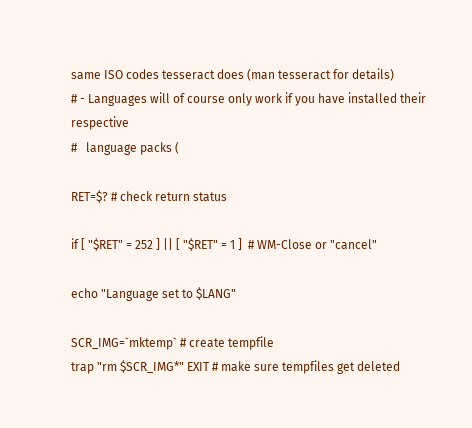same ISO codes tesseract does (man tesseract for details)
# - Languages will of course only work if you have installed their respective
#   language packs (

RET=$? # check return status

if [ "$RET" = 252 ] || [ "$RET" = 1 ]  # WM-Close or "cancel"

echo "Language set to $LANG"

SCR_IMG=`mktemp` # create tempfile
trap "rm $SCR_IMG*" EXIT # make sure tempfiles get deleted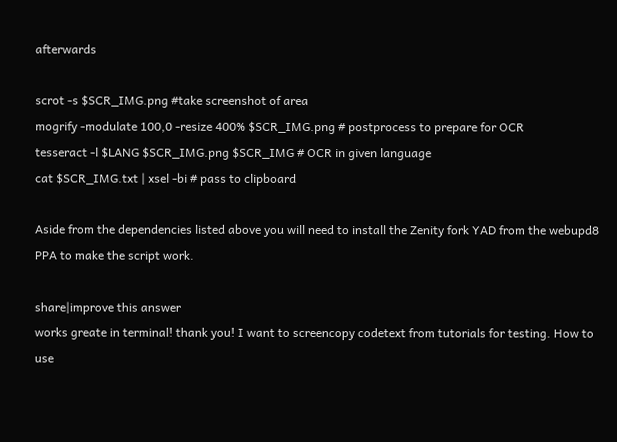afterwards

scrot -s $SCR_IMG.png #take screenshot of area
mogrify -modulate 100,0 -resize 400% $SCR_IMG.png # postprocess to prepare for OCR
tesseract -l $LANG $SCR_IMG.png $SCR_IMG # OCR in given language
cat $SCR_IMG.txt | xsel -bi # pass to clipboard

Aside from the dependencies listed above you will need to install the Zenity fork YAD from the webupd8 PPA to make the script work.

share|improve this answer
works greate in terminal! thank you! I want to screencopy codetext from tutorials for testing. How to use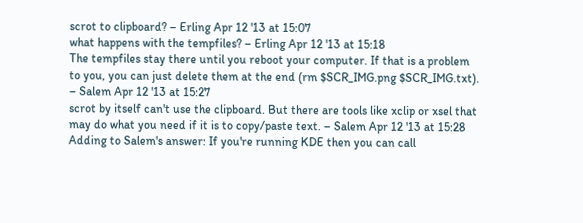scrot to clipboard? – Erling Apr 12 '13 at 15:07
what happens with the tempfiles? – Erling Apr 12 '13 at 15:18
The tempfiles stay there until you reboot your computer. If that is a problem to you, you can just delete them at the end (rm $SCR_IMG.png $SCR_IMG.txt). – Salem Apr 12 '13 at 15:27
scrot by itself can't use the clipboard. But there are tools like xclip or xsel that may do what you need if it is to copy/paste text. – Salem Apr 12 '13 at 15:28
Adding to Salem's answer: If you're running KDE then you can call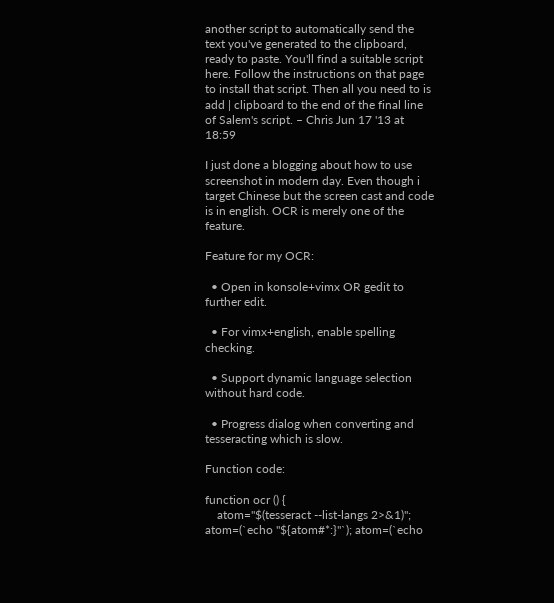another script to automatically send the text you've generated to the clipboard, ready to paste. You'll find a suitable script here. Follow the instructions on that page to install that script. Then all you need to is add | clipboard to the end of the final line of Salem's script. – Chris Jun 17 '13 at 18:59

I just done a blogging about how to use screenshot in modern day. Even though i target Chinese but the screen cast and code is in english. OCR is merely one of the feature.

Feature for my OCR:

  • Open in konsole+vimx OR gedit to further edit.

  • For vimx+english, enable spelling checking.

  • Support dynamic language selection without hard code.

  • Progress dialog when converting and tesseracting which is slow.

Function code:

function ocr () {
    atom="$(tesseract --list-langs 2>&1)"; atom=(`echo "${atom#*:}"`); atom=(`echo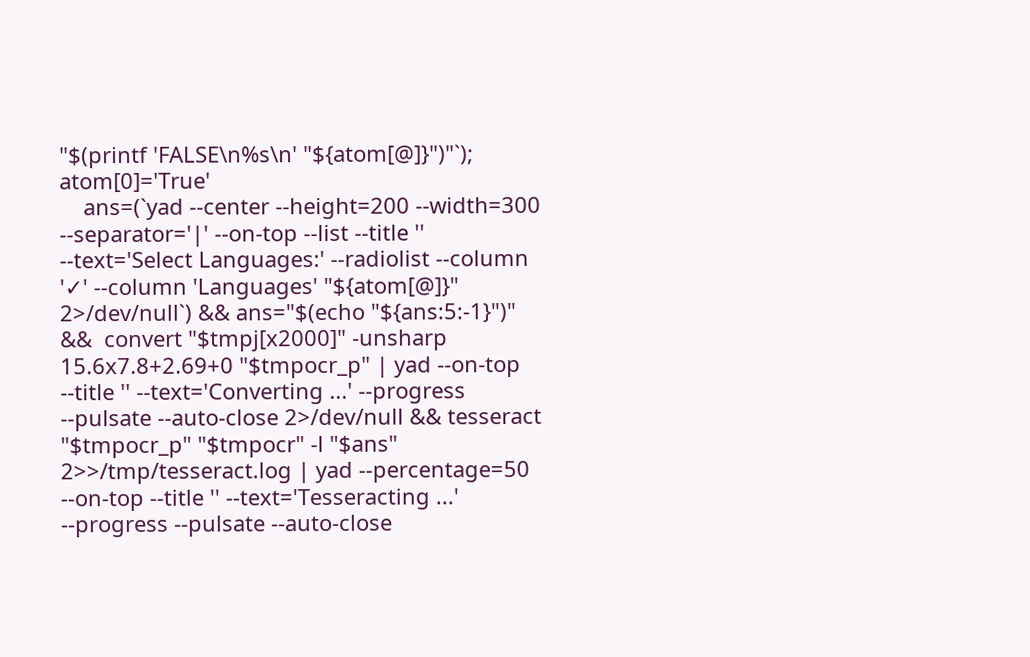"$(printf 'FALSE\n%s\n' "${atom[@]}")"`); atom[0]='True'
    ans=(`yad --center --height=200 --width=300 --separator='|' --on-top --list --title '' --text='Select Languages:' --radiolist --column '✓' --column 'Languages' "${atom[@]}" 2>/dev/null`) && ans="$(echo "${ans:5:-1}")" &&  convert "$tmpj[x2000]" -unsharp 15.6x7.8+2.69+0 "$tmpocr_p" | yad --on-top --title '' --text='Converting ...' --progress --pulsate --auto-close 2>/dev/null && tesseract "$tmpocr_p" "$tmpocr" -l "$ans" 2>>/tmp/tesseract.log | yad --percentage=50 --on-top --title '' --text='Tesseracting ...' --progress --pulsate --auto-close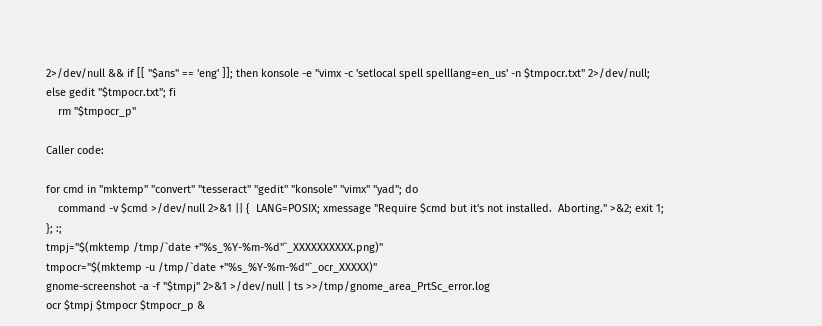2>/dev/null && if [[ "$ans" == 'eng' ]]; then konsole -e "vimx -c 'setlocal spell spelllang=en_us' -n $tmpocr.txt" 2>/dev/null; else gedit "$tmpocr.txt"; fi
    rm "$tmpocr_p"

Caller code:

for cmd in "mktemp" "convert" "tesseract" "gedit" "konsole" "vimx" "yad"; do
    command -v $cmd >/dev/null 2>&1 || {  LANG=POSIX; xmessage "Require $cmd but it's not installed.  Aborting." >&2; exit 1; }; :;
tmpj="$(mktemp /tmp/`date +"%s_%Y-%m-%d"`_XXXXXXXXXX.png)"
tmpocr="$(mktemp -u /tmp/`date +"%s_%Y-%m-%d"`_ocr_XXXXX)"
gnome-screenshot -a -f "$tmpj" 2>&1 >/dev/null | ts >>/tmp/gnome_area_PrtSc_error.log
ocr $tmpj $tmpocr $tmpocr_p &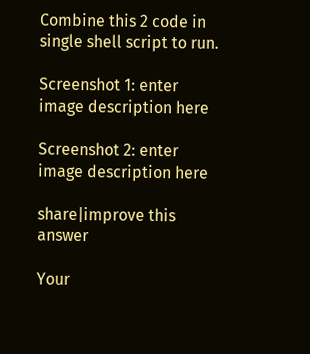Combine this 2 code in single shell script to run.

Screenshot 1: enter image description here

Screenshot 2: enter image description here

share|improve this answer

Your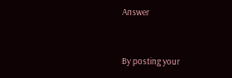Answer


By posting your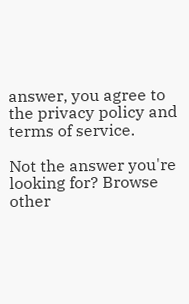answer, you agree to the privacy policy and terms of service.

Not the answer you're looking for? Browse other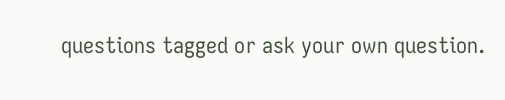questions tagged or ask your own question.